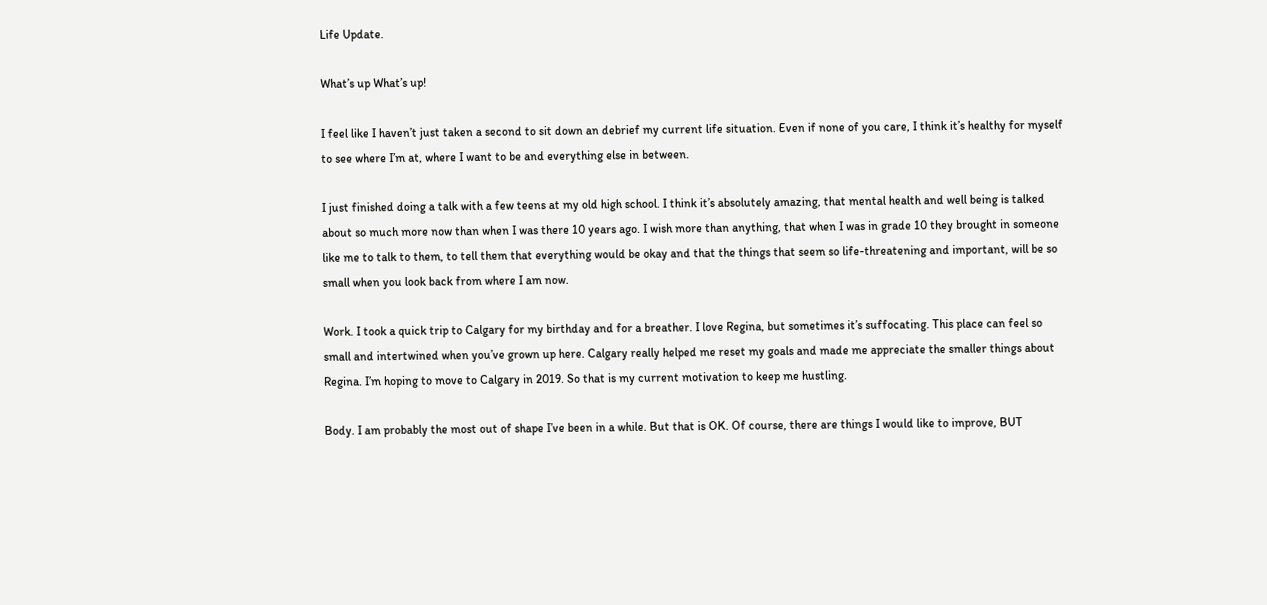Life Update.

What’s up What’s up!

I feel like I haven’t just taken a second to sit down an debrief my current life situation. Even if none of you care, I think it’s healthy for myself to see where I’m at, where I want to be and everything else in between.

I just finished doing a talk with a few teens at my old high school. I think it’s absolutely amazing, that mental health and well being is talked about so much more now than when I was there 10 years ago. I wish more than anything, that when I was in grade 10 they brought in someone like me to talk to them, to tell them that everything would be okay and that the things that seem so life-threatening and important, will be so small when you look back from where I am now.

Work. I took a quick trip to Calgary for my birthday and for a breather. I love Regina, but sometimes it’s suffocating. This place can feel so small and intertwined when you’ve grown up here. Calgary really helped me reset my goals and made me appreciate the smaller things about Regina. I’m hoping to move to Calgary in 2019. So that is my current motivation to keep me hustling.

Body. I am probably the most out of shape I’ve been in a while. But that is OK. Of course, there are things I would like to improve, BUT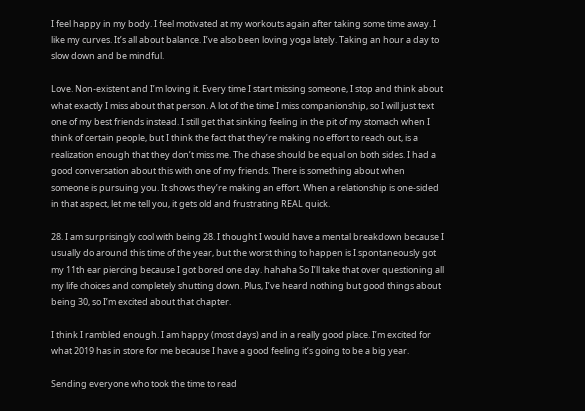I feel happy in my body. I feel motivated at my workouts again after taking some time away. I like my curves. It’s all about balance. I’ve also been loving yoga lately. Taking an hour a day to slow down and be mindful.

Love. Non-existent and I’m loving it. Every time I start missing someone, I stop and think about what exactly I miss about that person. A lot of the time I miss companionship, so I will just text one of my best friends instead. I still get that sinking feeling in the pit of my stomach when I think of certain people, but I think the fact that they’re making no effort to reach out, is a realization enough that they don’t miss me. The chase should be equal on both sides. I had a good conversation about this with one of my friends. There is something about when someone is pursuing you. It shows they’re making an effort. When a relationship is one-sided in that aspect, let me tell you, it gets old and frustrating REAL quick.

28. I am surprisingly cool with being 28. I thought I would have a mental breakdown because I usually do around this time of the year, but the worst thing to happen is I spontaneously got my 11th ear piercing because I got bored one day. hahaha So I’ll take that over questioning all my life choices and completely shutting down. Plus, I’ve heard nothing but good things about being 30, so I’m excited about that chapter.

I think I rambled enough. I am happy (most days) and in a really good place. I’m excited for what 2019 has in store for me because I have a good feeling it’s going to be a big year.

Sending everyone who took the time to read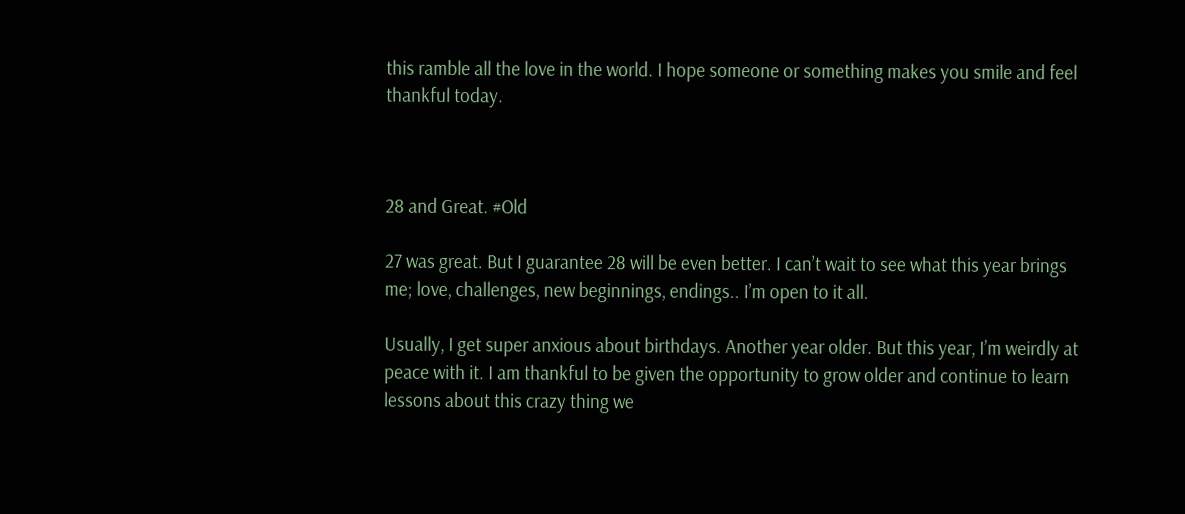this ramble all the love in the world. I hope someone or something makes you smile and feel thankful today.



28 and Great. #Old

27 was great. But I guarantee 28 will be even better. I can’t wait to see what this year brings me; love, challenges, new beginnings, endings.. I’m open to it all.

Usually, I get super anxious about birthdays. Another year older. But this year, I’m weirdly at peace with it. I am thankful to be given the opportunity to grow older and continue to learn lessons about this crazy thing we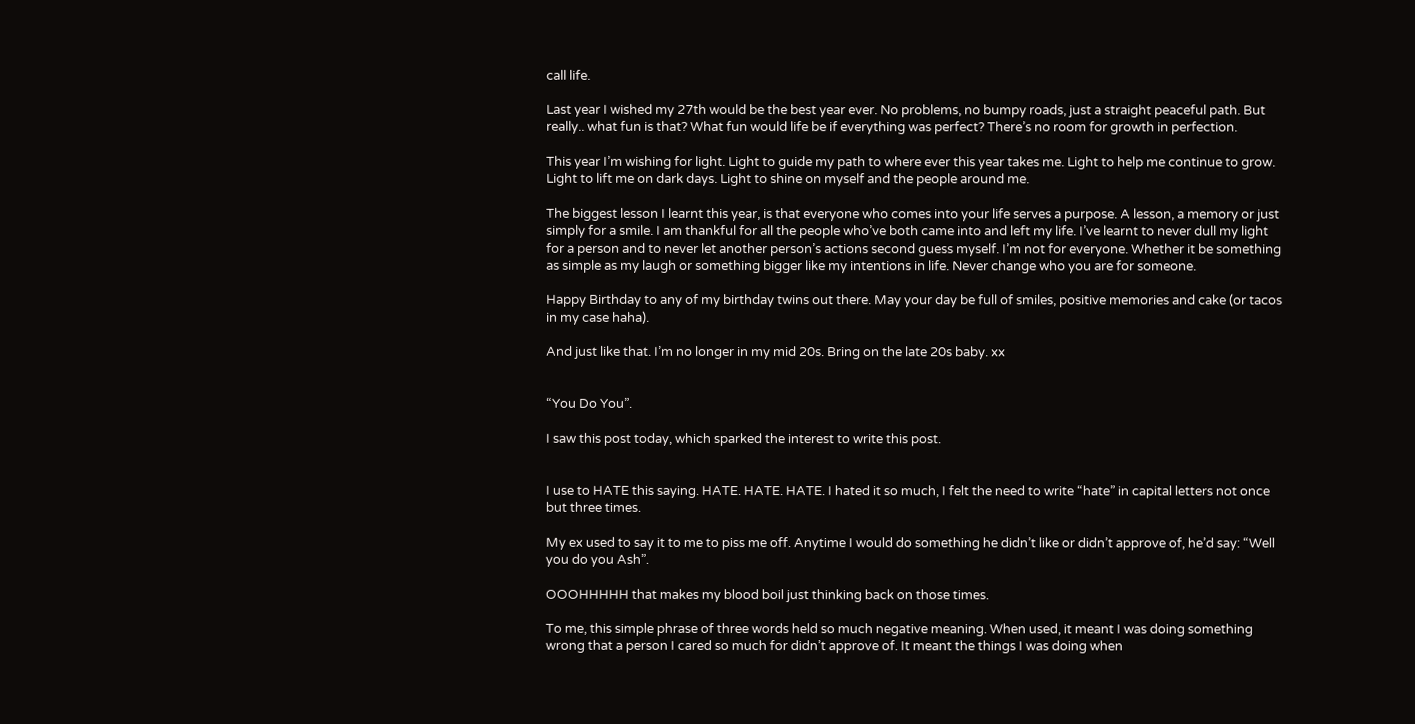call life.

Last year I wished my 27th would be the best year ever. No problems, no bumpy roads, just a straight peaceful path. But really.. what fun is that? What fun would life be if everything was perfect? There’s no room for growth in perfection.

This year I’m wishing for light. Light to guide my path to where ever this year takes me. Light to help me continue to grow. Light to lift me on dark days. Light to shine on myself and the people around me.

The biggest lesson I learnt this year, is that everyone who comes into your life serves a purpose. A lesson, a memory or just simply for a smile. I am thankful for all the people who’ve both came into and left my life. I’ve learnt to never dull my light for a person and to never let another person’s actions second guess myself. I’m not for everyone. Whether it be something as simple as my laugh or something bigger like my intentions in life. Never change who you are for someone.

Happy Birthday to any of my birthday twins out there. May your day be full of smiles, positive memories and cake (or tacos in my case haha).

And just like that. I’m no longer in my mid 20s. Bring on the late 20s baby. xx


“You Do You”.

I saw this post today, which sparked the interest to write this post.


I use to HATE this saying. HATE. HATE. HATE. I hated it so much, I felt the need to write “hate” in capital letters not once but three times.

My ex used to say it to me to piss me off. Anytime I would do something he didn’t like or didn’t approve of, he’d say: “Well you do you Ash”.

OOOHHHHH that makes my blood boil just thinking back on those times.

To me, this simple phrase of three words held so much negative meaning. When used, it meant I was doing something wrong that a person I cared so much for didn’t approve of. It meant the things I was doing when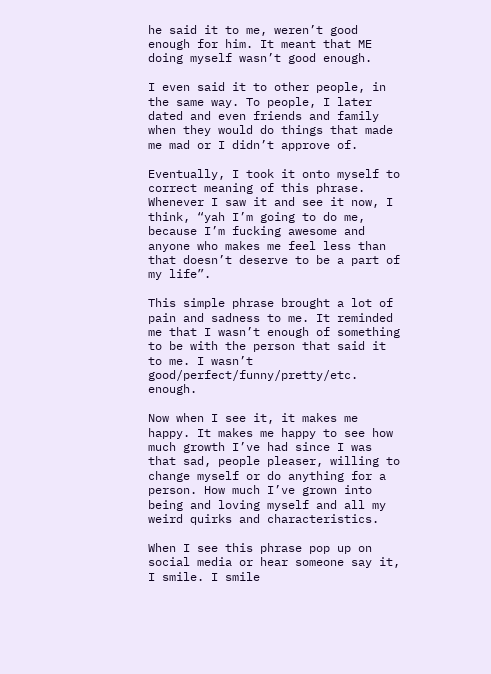he said it to me, weren’t good enough for him. It meant that ME doing myself wasn’t good enough.

I even said it to other people, in the same way. To people, I later dated and even friends and family when they would do things that made me mad or I didn’t approve of.

Eventually, I took it onto myself to correct meaning of this phrase. Whenever I saw it and see it now, I think, “yah I’m going to do me, because I’m fucking awesome and anyone who makes me feel less than that doesn’t deserve to be a part of my life”.

This simple phrase brought a lot of pain and sadness to me. It reminded me that I wasn’t enough of something to be with the person that said it to me. I wasn’t good/perfect/funny/pretty/etc. enough.

Now when I see it, it makes me happy. It makes me happy to see how much growth I’ve had since I was that sad, people pleaser, willing to change myself or do anything for a person. How much I’ve grown into being and loving myself and all my weird quirks and characteristics.

When I see this phrase pop up on social media or hear someone say it, I smile. I smile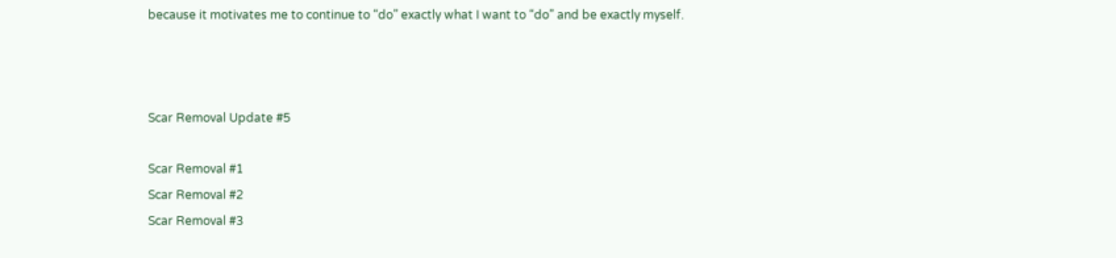because it motivates me to continue to “do” exactly what I want to “do” and be exactly myself.



Scar Removal Update #5

Scar Removal #1
Scar Removal #2
Scar Removal #3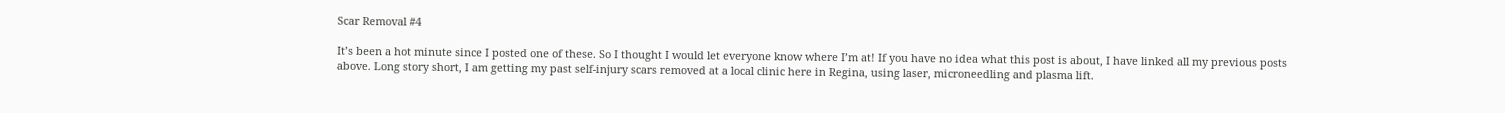Scar Removal #4

It’s been a hot minute since I posted one of these. So I thought I would let everyone know where I’m at! If you have no idea what this post is about, I have linked all my previous posts above. Long story short, I am getting my past self-injury scars removed at a local clinic here in Regina, using laser, microneedling and plasma lift.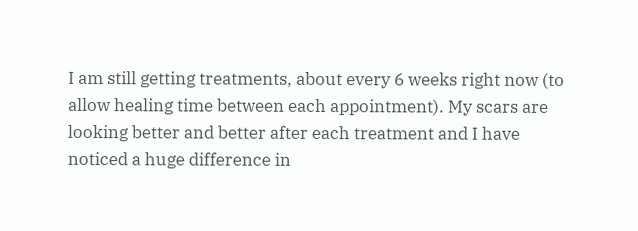I am still getting treatments, about every 6 weeks right now (to allow healing time between each appointment). My scars are looking better and better after each treatment and I have noticed a huge difference in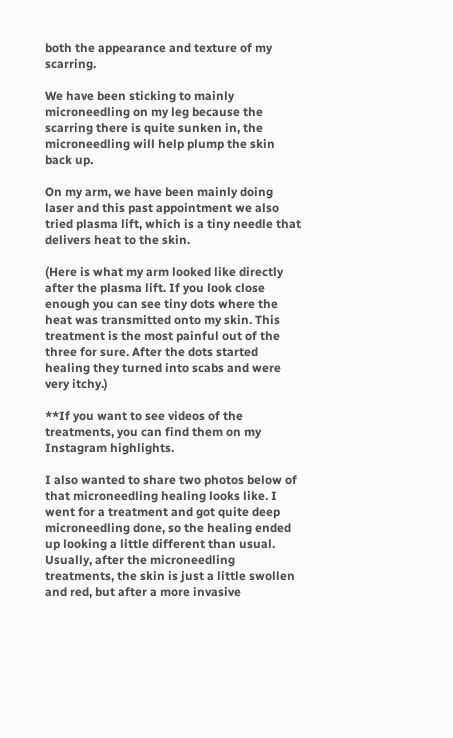both the appearance and texture of my scarring.

We have been sticking to mainly microneedling on my leg because the scarring there is quite sunken in, the microneedling will help plump the skin back up.

On my arm, we have been mainly doing laser and this past appointment we also tried plasma lift, which is a tiny needle that delivers heat to the skin.

(Here is what my arm looked like directly after the plasma lift. If you look close enough you can see tiny dots where the heat was transmitted onto my skin. This treatment is the most painful out of the three for sure. After the dots started healing they turned into scabs and were very itchy.)

**If you want to see videos of the treatments, you can find them on my Instagram highlights.

I also wanted to share two photos below of that microneedling healing looks like. I went for a treatment and got quite deep microneedling done, so the healing ended up looking a little different than usual. Usually, after the microneedling treatments, the skin is just a little swollen and red, but after a more invasive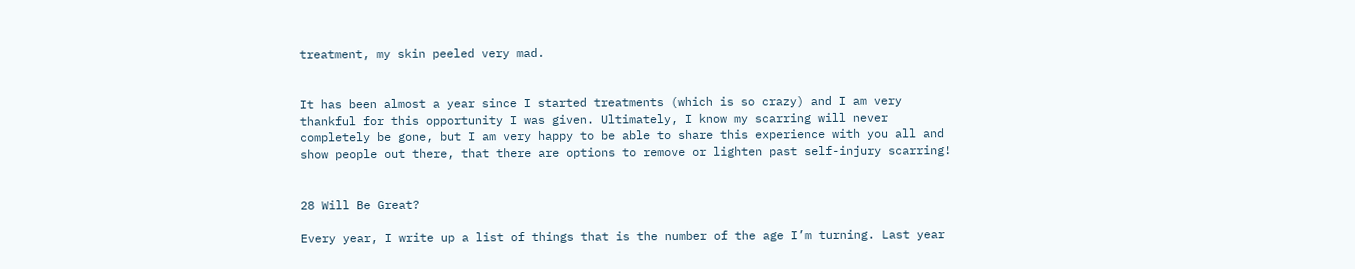treatment, my skin peeled very mad.


It has been almost a year since I started treatments (which is so crazy) and I am very thankful for this opportunity I was given. Ultimately, I know my scarring will never completely be gone, but I am very happy to be able to share this experience with you all and show people out there, that there are options to remove or lighten past self-injury scarring!


28 Will Be Great?

Every year, I write up a list of things that is the number of the age I’m turning. Last year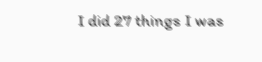I did 27 things I was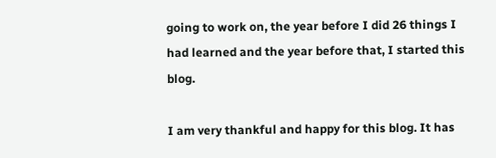going to work on, the year before I did 26 things I had learned and the year before that, I started this blog.

I am very thankful and happy for this blog. It has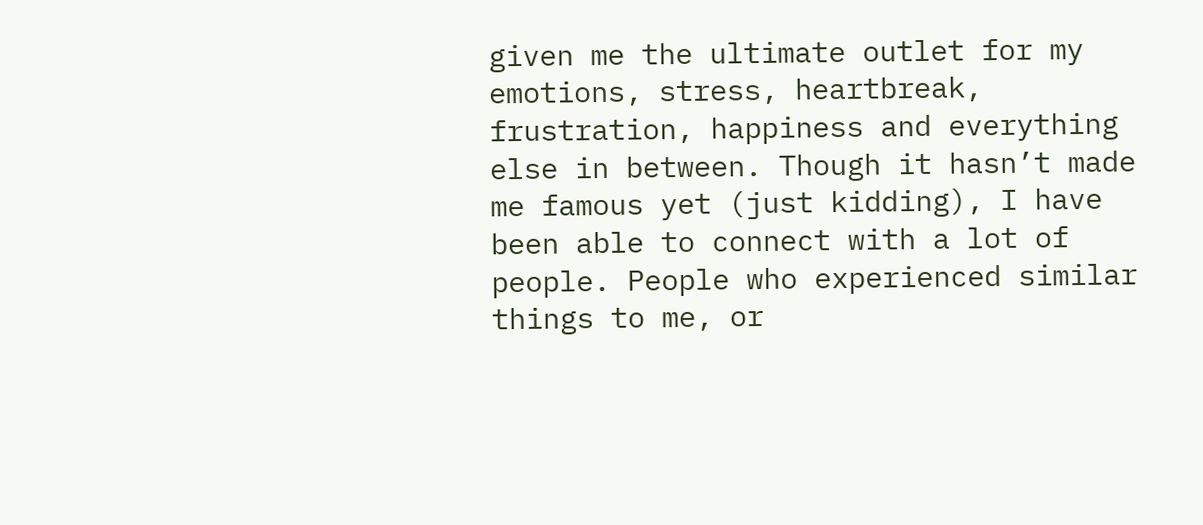given me the ultimate outlet for my emotions, stress, heartbreak, frustration, happiness and everything else in between. Though it hasn’t made me famous yet (just kidding), I have been able to connect with a lot of people. People who experienced similar things to me, or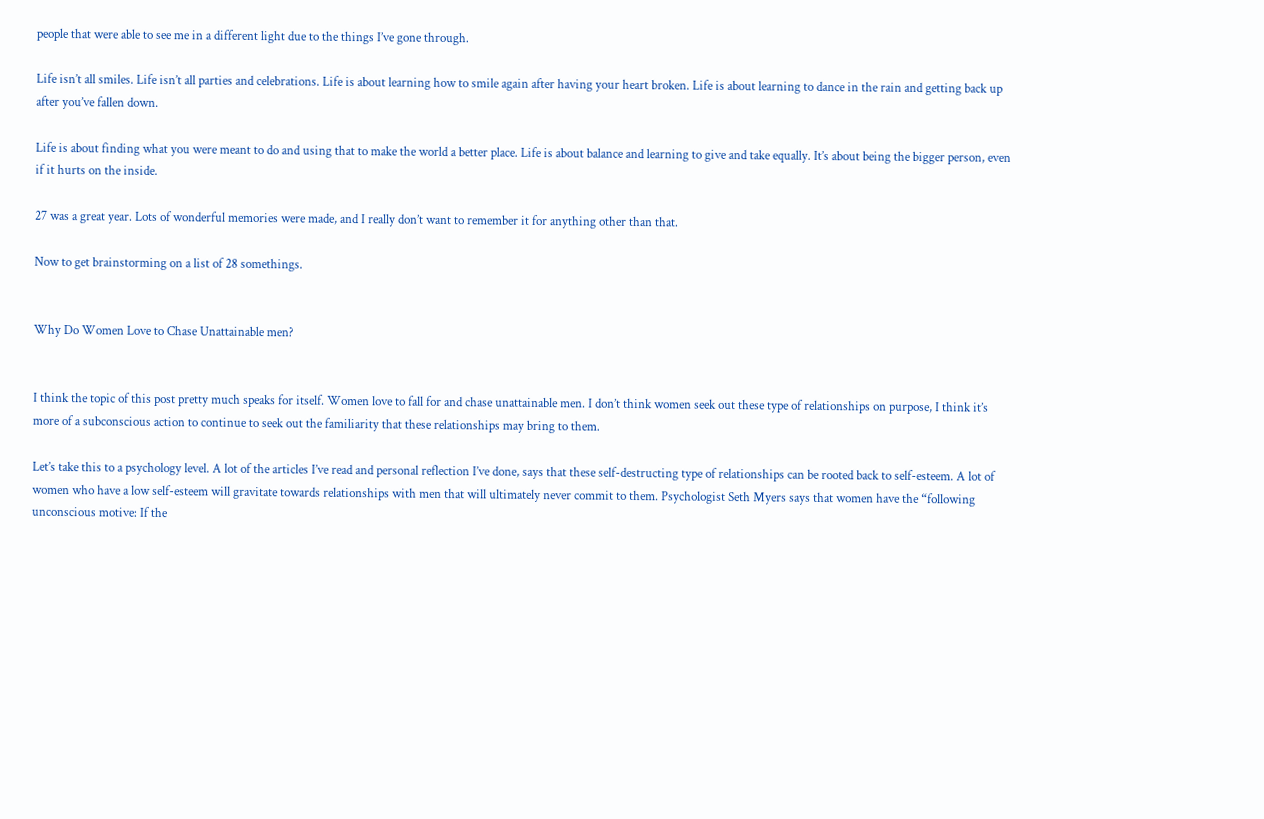people that were able to see me in a different light due to the things I’ve gone through.

Life isn’t all smiles. Life isn’t all parties and celebrations. Life is about learning how to smile again after having your heart broken. Life is about learning to dance in the rain and getting back up after you’ve fallen down.

Life is about finding what you were meant to do and using that to make the world a better place. Life is about balance and learning to give and take equally. It’s about being the bigger person, even if it hurts on the inside.

27 was a great year. Lots of wonderful memories were made, and I really don’t want to remember it for anything other than that.

Now to get brainstorming on a list of 28 somethings.


Why Do Women Love to Chase Unattainable men?


I think the topic of this post pretty much speaks for itself. Women love to fall for and chase unattainable men. I don’t think women seek out these type of relationships on purpose, I think it’s more of a subconscious action to continue to seek out the familiarity that these relationships may bring to them.

Let’s take this to a psychology level. A lot of the articles I’ve read and personal reflection I’ve done, says that these self-destructing type of relationships can be rooted back to self-esteem. A lot of women who have a low self-esteem will gravitate towards relationships with men that will ultimately never commit to them. Psychologist Seth Myers says that women have the “following unconscious motive: If the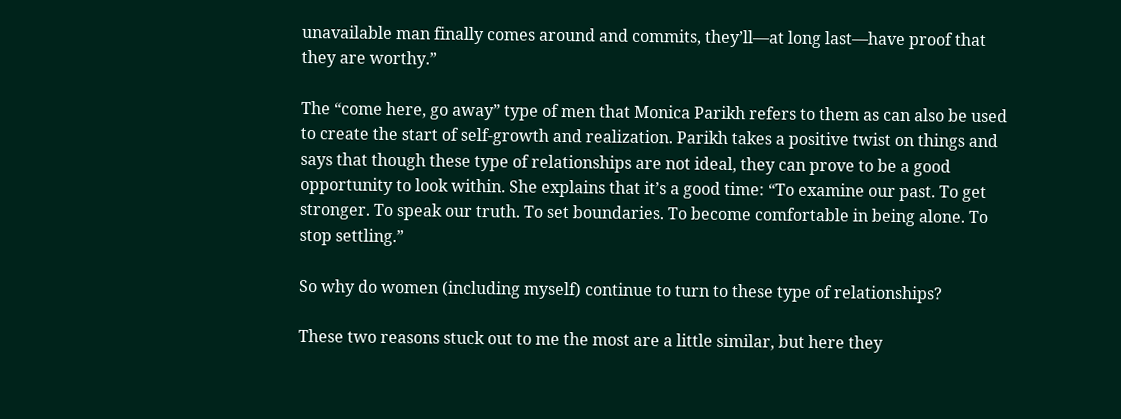unavailable man finally comes around and commits, they’ll—at long last—have proof that they are worthy.”

The “come here, go away” type of men that Monica Parikh refers to them as can also be used to create the start of self-growth and realization. Parikh takes a positive twist on things and says that though these type of relationships are not ideal, they can prove to be a good opportunity to look within. She explains that it’s a good time: “To examine our past. To get stronger. To speak our truth. To set boundaries. To become comfortable in being alone. To stop settling.”

So why do women (including myself) continue to turn to these type of relationships?

These two reasons stuck out to me the most are a little similar, but here they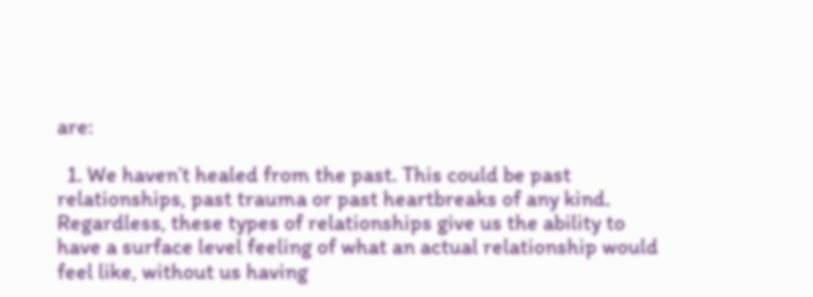are:

  1. We haven’t healed from the past. This could be past relationships, past trauma or past heartbreaks of any kind. Regardless, these types of relationships give us the ability to have a surface level feeling of what an actual relationship would feel like, without us having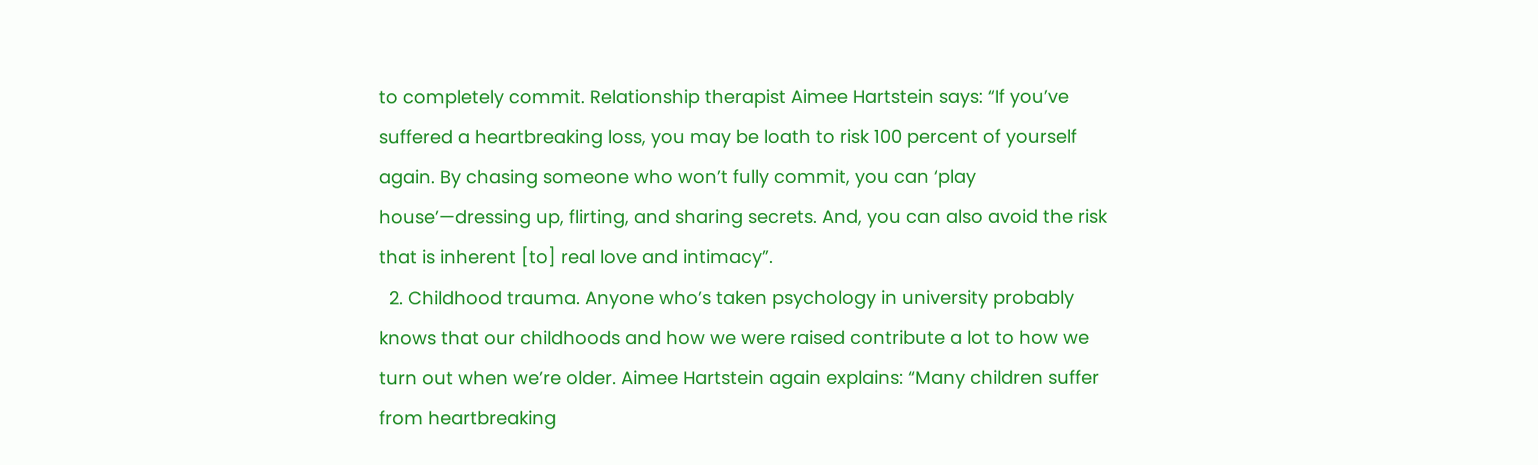to completely commit. Relationship therapist Aimee Hartstein says: “If you’ve suffered a heartbreaking loss, you may be loath to risk 100 percent of yourself again. By chasing someone who won’t fully commit, you can ‘play house’—dressing up, flirting, and sharing secrets. And, you can also avoid the risk that is inherent [to] real love and intimacy”.
  2. Childhood trauma. Anyone who’s taken psychology in university probably knows that our childhoods and how we were raised contribute a lot to how we turn out when we’re older. Aimee Hartstein again explains: “Many children suffer from heartbreaking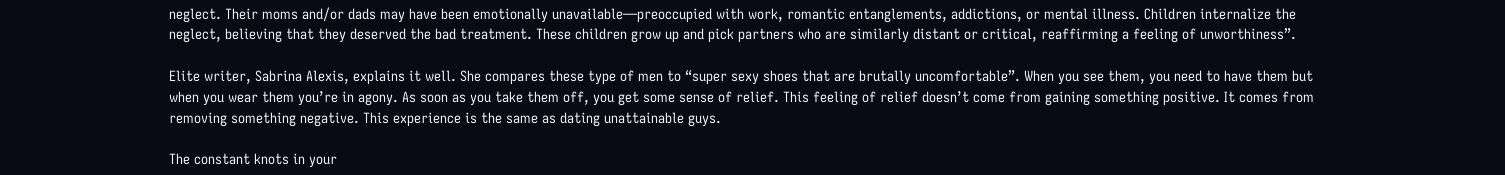neglect. Their moms and/or dads may have been emotionally unavailable—preoccupied with work, romantic entanglements, addictions, or mental illness. Children internalize the neglect, believing that they deserved the bad treatment. These children grow up and pick partners who are similarly distant or critical, reaffirming a feeling of unworthiness”.

Elite writer, Sabrina Alexis, explains it well. She compares these type of men to “super sexy shoes that are brutally uncomfortable”. When you see them, you need to have them but when you wear them you’re in agony. As soon as you take them off, you get some sense of relief. This feeling of relief doesn’t come from gaining something positive. It comes from removing something negative. This experience is the same as dating unattainable guys.

The constant knots in your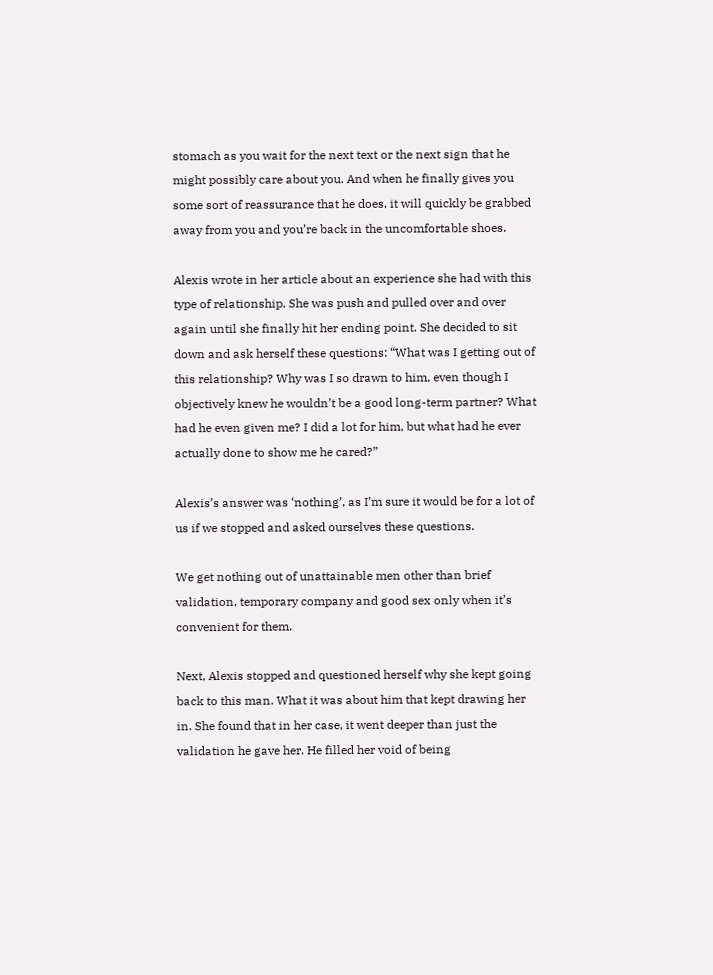stomach as you wait for the next text or the next sign that he might possibly care about you. And when he finally gives you some sort of reassurance that he does, it will quickly be grabbed away from you and you’re back in the uncomfortable shoes.

Alexis wrote in her article about an experience she had with this type of relationship. She was push and pulled over and over again until she finally hit her ending point. She decided to sit down and ask herself these questions: “What was I getting out of this relationship? Why was I so drawn to him, even though I objectively knew he wouldn’t be a good long-term partner? What had he even given me? I did a lot for him, but what had he ever actually done to show me he cared?”

Alexis’s answer was ‘nothing’, as I’m sure it would be for a lot of us if we stopped and asked ourselves these questions.

We get nothing out of unattainable men other than brief validation, temporary company and good sex only when it’s convenient for them.

Next, Alexis stopped and questioned herself why she kept going back to this man. What it was about him that kept drawing her in. She found that in her case, it went deeper than just the validation he gave her. He filled her void of being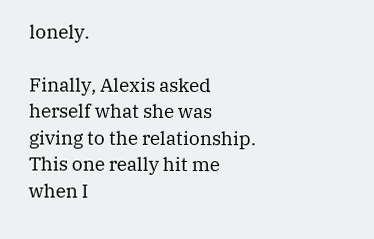lonely.

Finally, Alexis asked herself what she was giving to the relationship. This one really hit me when I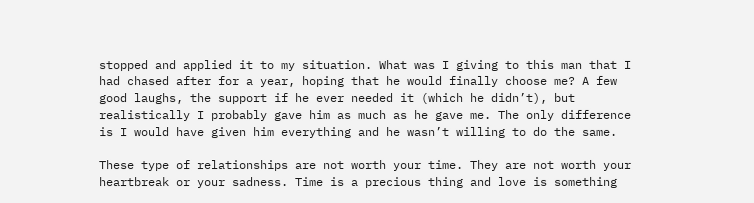stopped and applied it to my situation. What was I giving to this man that I had chased after for a year, hoping that he would finally choose me? A few good laughs, the support if he ever needed it (which he didn’t), but realistically I probably gave him as much as he gave me. The only difference is I would have given him everything and he wasn’t willing to do the same.

These type of relationships are not worth your time. They are not worth your heartbreak or your sadness. Time is a precious thing and love is something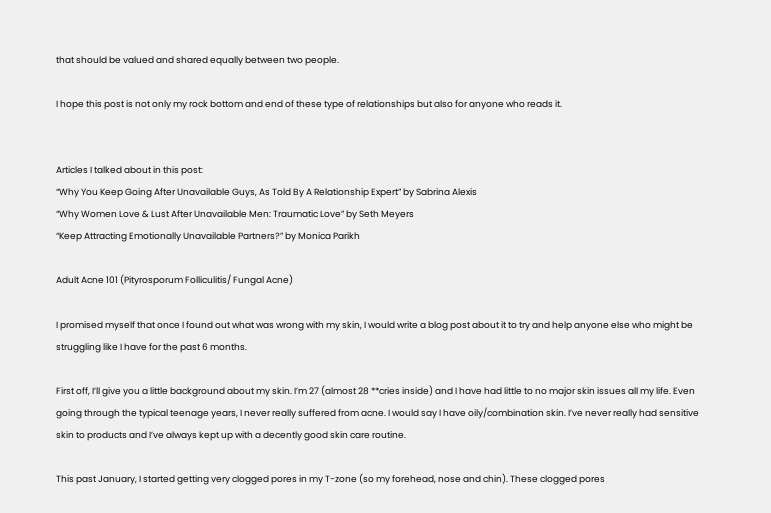that should be valued and shared equally between two people.

I hope this post is not only my rock bottom and end of these type of relationships but also for anyone who reads it.


Articles I talked about in this post:
“Why You Keep Going After Unavailable Guys, As Told By A Relationship Expert” by Sabrina Alexis
“Why Women Love & Lust After Unavailable Men: Traumatic Love” by Seth Meyers
“Keep Attracting Emotionally Unavailable Partners?” by Monica Parikh

Adult Acne 101 (Pityrosporum Folliculitis/ Fungal Acne)

I promised myself that once I found out what was wrong with my skin, I would write a blog post about it to try and help anyone else who might be struggling like I have for the past 6 months.

First off, I’ll give you a little background about my skin. I’m 27 (almost 28 **cries inside) and I have had little to no major skin issues all my life. Even going through the typical teenage years, I never really suffered from acne. I would say I have oily/combination skin. I’ve never really had sensitive skin to products and I’ve always kept up with a decently good skin care routine.

This past January, I started getting very clogged pores in my T-zone (so my forehead, nose and chin). These clogged pores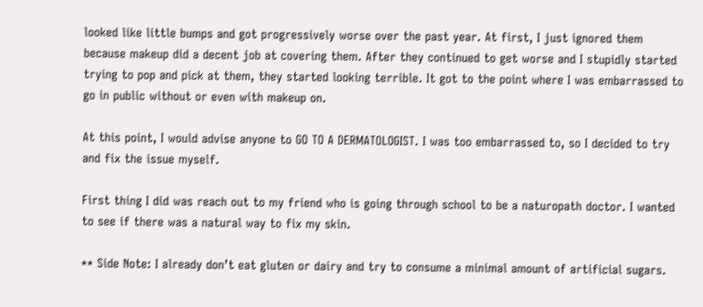looked like little bumps and got progressively worse over the past year. At first, I just ignored them because makeup did a decent job at covering them. After they continued to get worse and I stupidly started trying to pop and pick at them, they started looking terrible. It got to the point where I was embarrassed to go in public without or even with makeup on.

At this point, I would advise anyone to GO TO A DERMATOLOGIST. I was too embarrassed to, so I decided to try and fix the issue myself.

First thing I did was reach out to my friend who is going through school to be a naturopath doctor. I wanted to see if there was a natural way to fix my skin.

** Side Note: I already don’t eat gluten or dairy and try to consume a minimal amount of artificial sugars.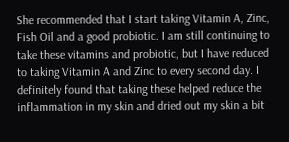She recommended that I start taking Vitamin A, Zinc, Fish Oil and a good probiotic. I am still continuing to take these vitamins and probiotic, but I have reduced to taking Vitamin A and Zinc to every second day. I definitely found that taking these helped reduce the inflammation in my skin and dried out my skin a bit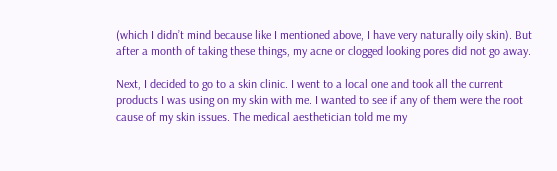(which I didn’t mind because like I mentioned above, I have very naturally oily skin). But after a month of taking these things, my acne or clogged looking pores did not go away.

Next, I decided to go to a skin clinic. I went to a local one and took all the current products I was using on my skin with me. I wanted to see if any of them were the root cause of my skin issues. The medical aesthetician told me my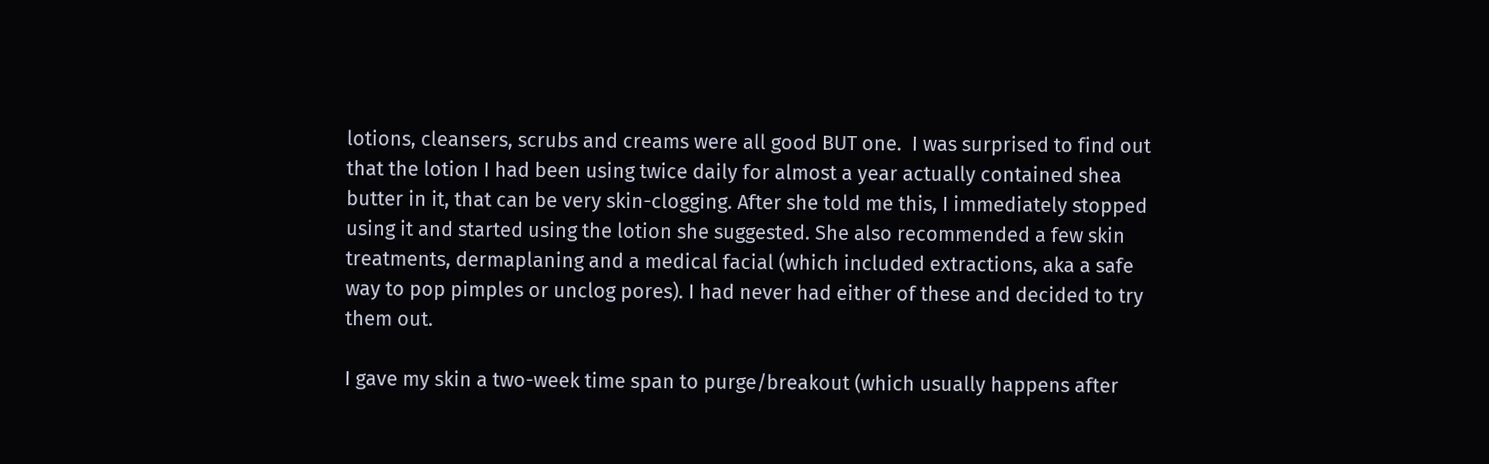lotions, cleansers, scrubs and creams were all good BUT one.  I was surprised to find out that the lotion I had been using twice daily for almost a year actually contained shea butter in it, that can be very skin-clogging. After she told me this, I immediately stopped using it and started using the lotion she suggested. She also recommended a few skin treatments, dermaplaning and a medical facial (which included extractions, aka a safe way to pop pimples or unclog pores). I had never had either of these and decided to try them out.

I gave my skin a two-week time span to purge/breakout (which usually happens after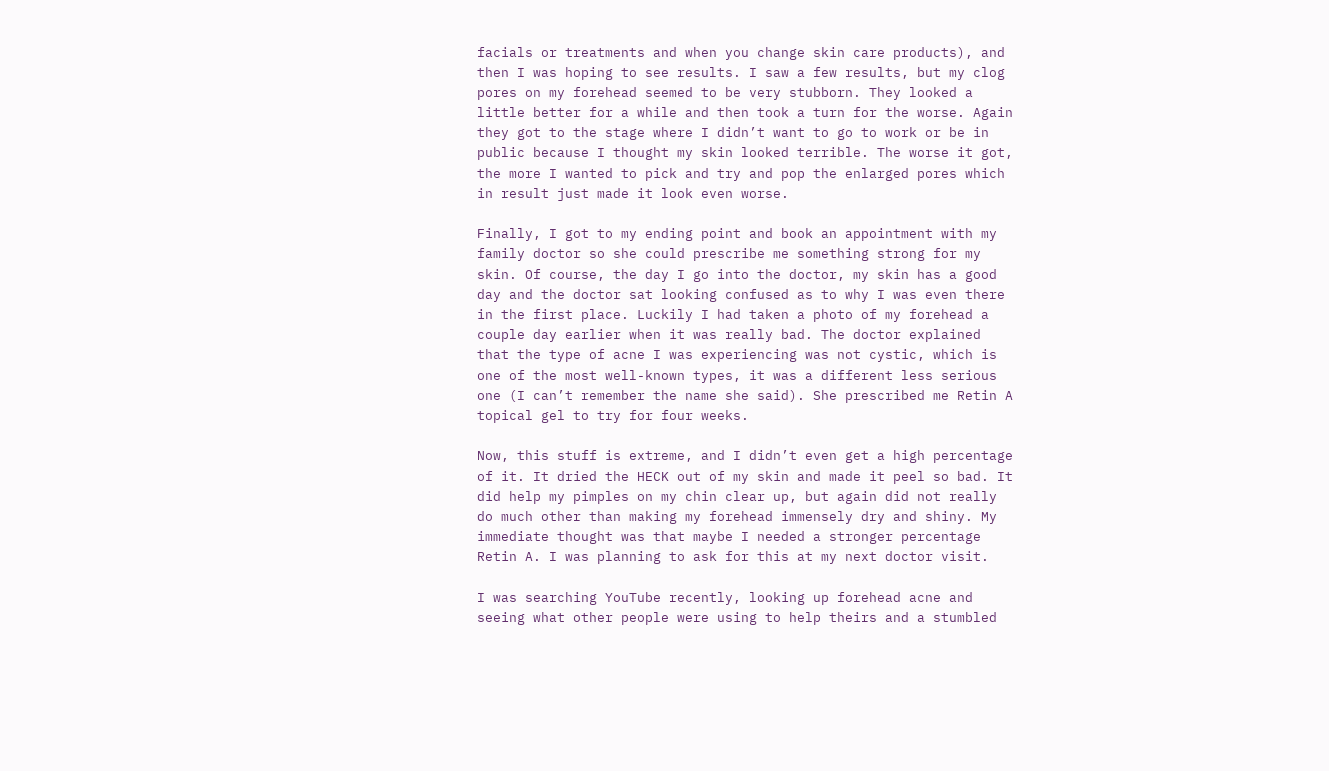facials or treatments and when you change skin care products), and then I was hoping to see results. I saw a few results, but my clog pores on my forehead seemed to be very stubborn. They looked a little better for a while and then took a turn for the worse. Again they got to the stage where I didn’t want to go to work or be in public because I thought my skin looked terrible. The worse it got, the more I wanted to pick and try and pop the enlarged pores which in result just made it look even worse.

Finally, I got to my ending point and book an appointment with my family doctor so she could prescribe me something strong for my skin. Of course, the day I go into the doctor, my skin has a good day and the doctor sat looking confused as to why I was even there in the first place. Luckily I had taken a photo of my forehead a couple day earlier when it was really bad. The doctor explained that the type of acne I was experiencing was not cystic, which is one of the most well-known types, it was a different less serious one (I can’t remember the name she said). She prescribed me Retin A topical gel to try for four weeks.

Now, this stuff is extreme, and I didn’t even get a high percentage of it. It dried the HECK out of my skin and made it peel so bad. It did help my pimples on my chin clear up, but again did not really do much other than making my forehead immensely dry and shiny. My immediate thought was that maybe I needed a stronger percentage Retin A. I was planning to ask for this at my next doctor visit.

I was searching YouTube recently, looking up forehead acne and seeing what other people were using to help theirs and a stumbled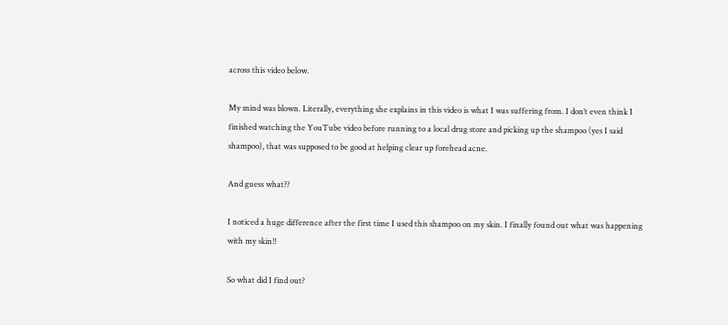across this video below.

My mind was blown. Literally, everything she explains in this video is what I was suffering from. I don’t even think I finished watching the YouTube video before running to a local drug store and picking up the shampoo (yes I said shampoo), that was supposed to be good at helping clear up forehead acne.

And guess what??

I noticed a huge difference after the first time I used this shampoo on my skin. I finally found out what was happening with my skin!!

So what did I find out?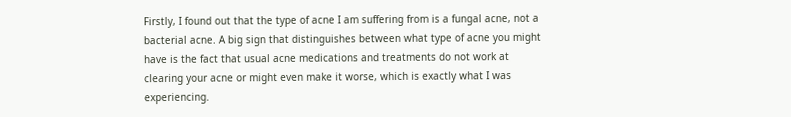Firstly, I found out that the type of acne I am suffering from is a fungal acne, not a bacterial acne. A big sign that distinguishes between what type of acne you might have is the fact that usual acne medications and treatments do not work at clearing your acne or might even make it worse, which is exactly what I was experiencing.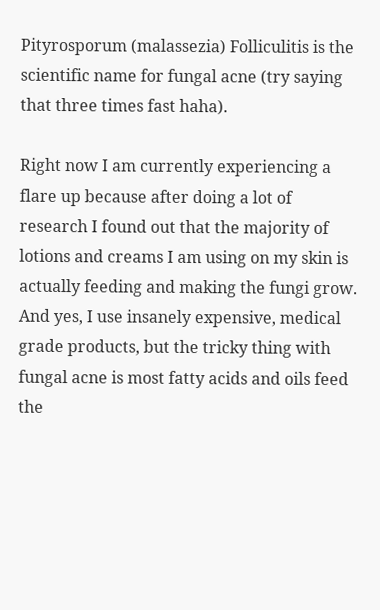Pityrosporum (malassezia) Folliculitis is the scientific name for fungal acne (try saying that three times fast haha).

Right now I am currently experiencing a flare up because after doing a lot of research I found out that the majority of lotions and creams I am using on my skin is actually feeding and making the fungi grow. And yes, I use insanely expensive, medical grade products, but the tricky thing with fungal acne is most fatty acids and oils feed the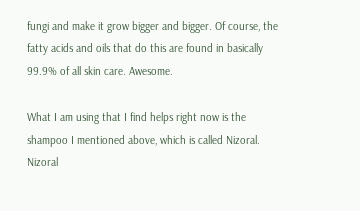fungi and make it grow bigger and bigger. Of course, the fatty acids and oils that do this are found in basically 99.9% of all skin care. Awesome.

What I am using that I find helps right now is the shampoo I mentioned above, which is called Nizoral. Nizoral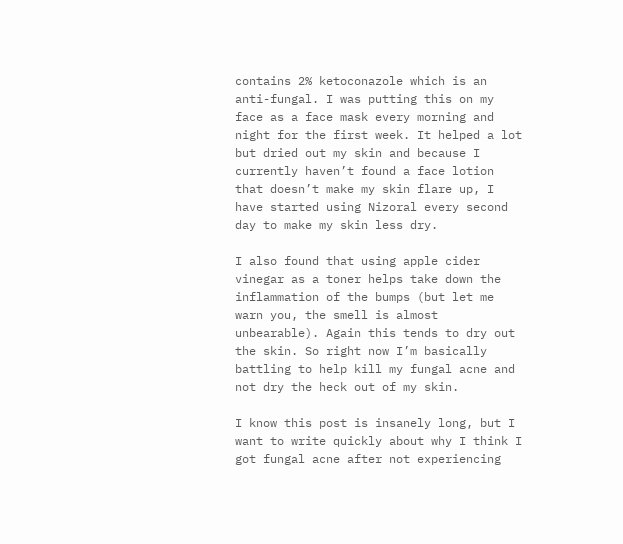contains 2% ketoconazole which is an anti-fungal. I was putting this on my face as a face mask every morning and night for the first week. It helped a lot but dried out my skin and because I currently haven’t found a face lotion that doesn’t make my skin flare up, I have started using Nizoral every second day to make my skin less dry.

I also found that using apple cider vinegar as a toner helps take down the inflammation of the bumps (but let me warn you, the smell is almost unbearable). Again this tends to dry out the skin. So right now I’m basically battling to help kill my fungal acne and not dry the heck out of my skin.

I know this post is insanely long, but I want to write quickly about why I think I got fungal acne after not experiencing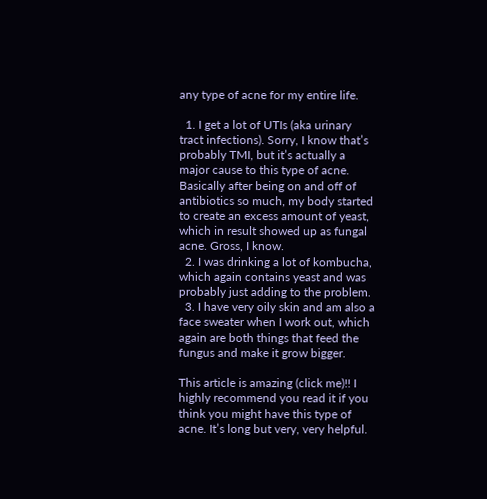any type of acne for my entire life.

  1. I get a lot of UTIs (aka urinary tract infections). Sorry, I know that’s probably TMI, but it’s actually a major cause to this type of acne. Basically after being on and off of antibiotics so much, my body started to create an excess amount of yeast, which in result showed up as fungal acne. Gross, I know.
  2. I was drinking a lot of kombucha, which again contains yeast and was probably just adding to the problem.
  3. I have very oily skin and am also a face sweater when I work out, which again are both things that feed the fungus and make it grow bigger.

This article is amazing (click me)!! I highly recommend you read it if you think you might have this type of acne. It’s long but very, very helpful.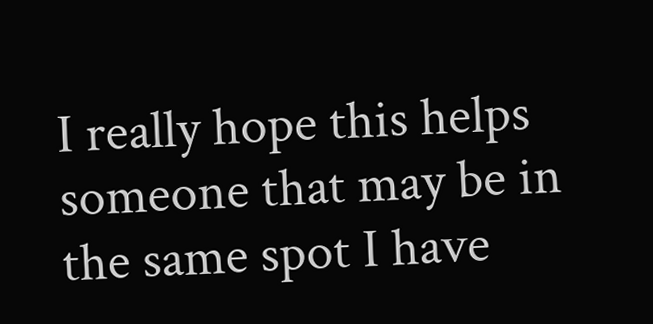I really hope this helps someone that may be in the same spot I have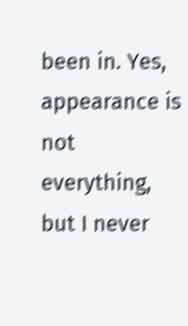been in. Yes, appearance is not everything, but I never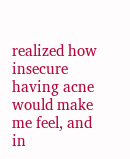realized how insecure having acne would make me feel, and in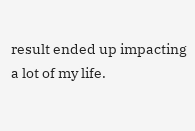result ended up impacting a lot of my life.